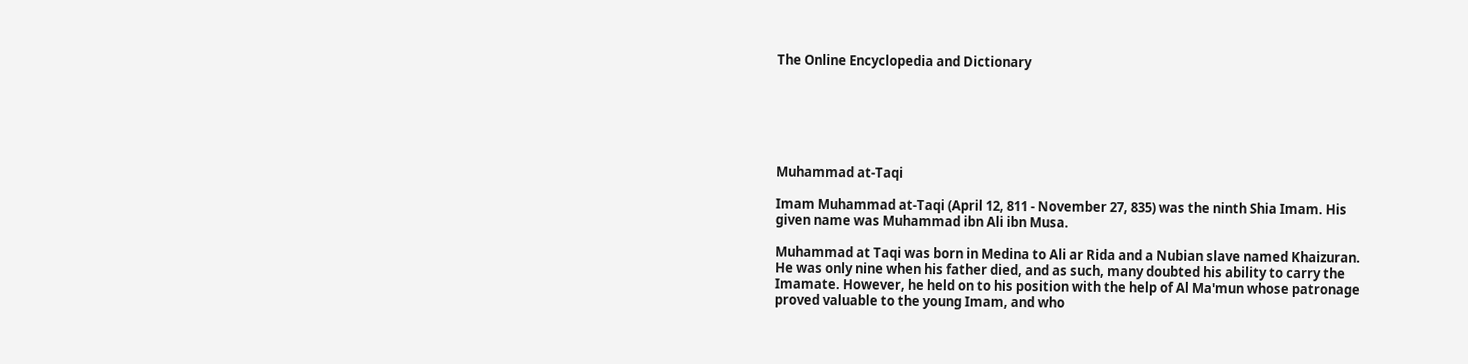The Online Encyclopedia and Dictionary






Muhammad at-Taqi

Imam Muhammad at-Taqi (April 12, 811 - November 27, 835) was the ninth Shia Imam. His given name was Muhammad ibn Ali ibn Musa.

Muhammad at Taqi was born in Medina to Ali ar Rida and a Nubian slave named Khaizuran. He was only nine when his father died, and as such, many doubted his ability to carry the Imamate. However, he held on to his position with the help of Al Ma'mun whose patronage proved valuable to the young Imam, and who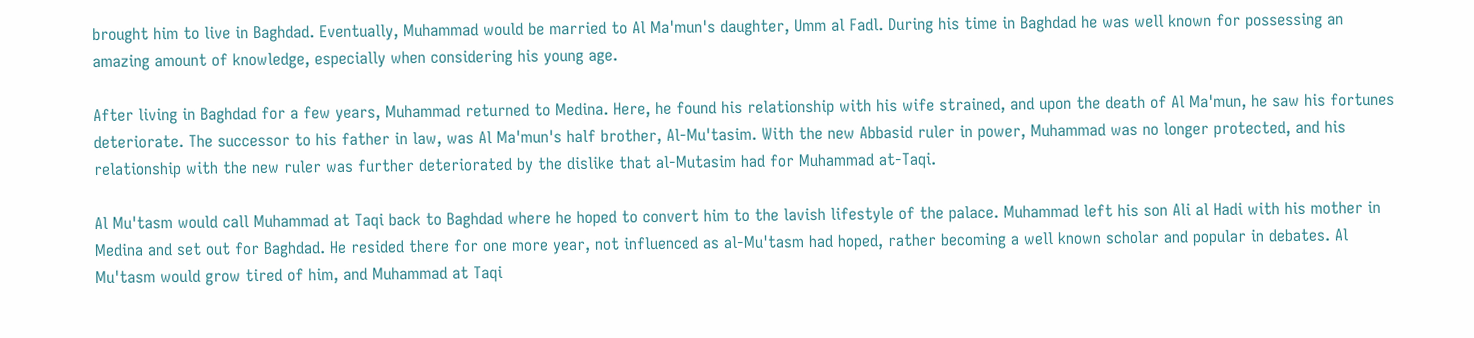brought him to live in Baghdad. Eventually, Muhammad would be married to Al Ma'mun's daughter, Umm al Fadl. During his time in Baghdad he was well known for possessing an amazing amount of knowledge, especially when considering his young age.

After living in Baghdad for a few years, Muhammad returned to Medina. Here, he found his relationship with his wife strained, and upon the death of Al Ma'mun, he saw his fortunes deteriorate. The successor to his father in law, was Al Ma'mun's half brother, Al-Mu'tasim. With the new Abbasid ruler in power, Muhammad was no longer protected, and his relationship with the new ruler was further deteriorated by the dislike that al-Mutasim had for Muhammad at-Taqi.

Al Mu'tasm would call Muhammad at Taqi back to Baghdad where he hoped to convert him to the lavish lifestyle of the palace. Muhammad left his son Ali al Hadi with his mother in Medina and set out for Baghdad. He resided there for one more year, not influenced as al-Mu'tasm had hoped, rather becoming a well known scholar and popular in debates. Al Mu'tasm would grow tired of him, and Muhammad at Taqi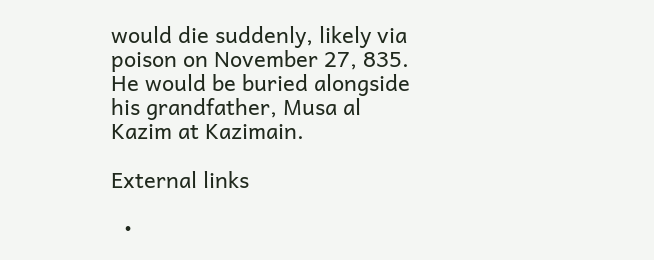would die suddenly, likely via poison on November 27, 835. He would be buried alongside his grandfather, Musa al Kazim at Kazimain.

External links

  •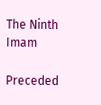The Ninth Imam

Preceded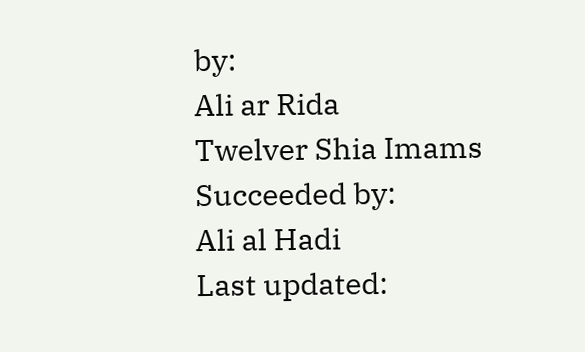by:
Ali ar Rida
Twelver Shia Imams Succeeded by:
Ali al Hadi
Last updated: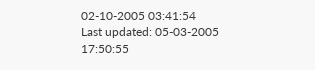02-10-2005 03:41:54
Last updated: 05-03-2005 17:50:55